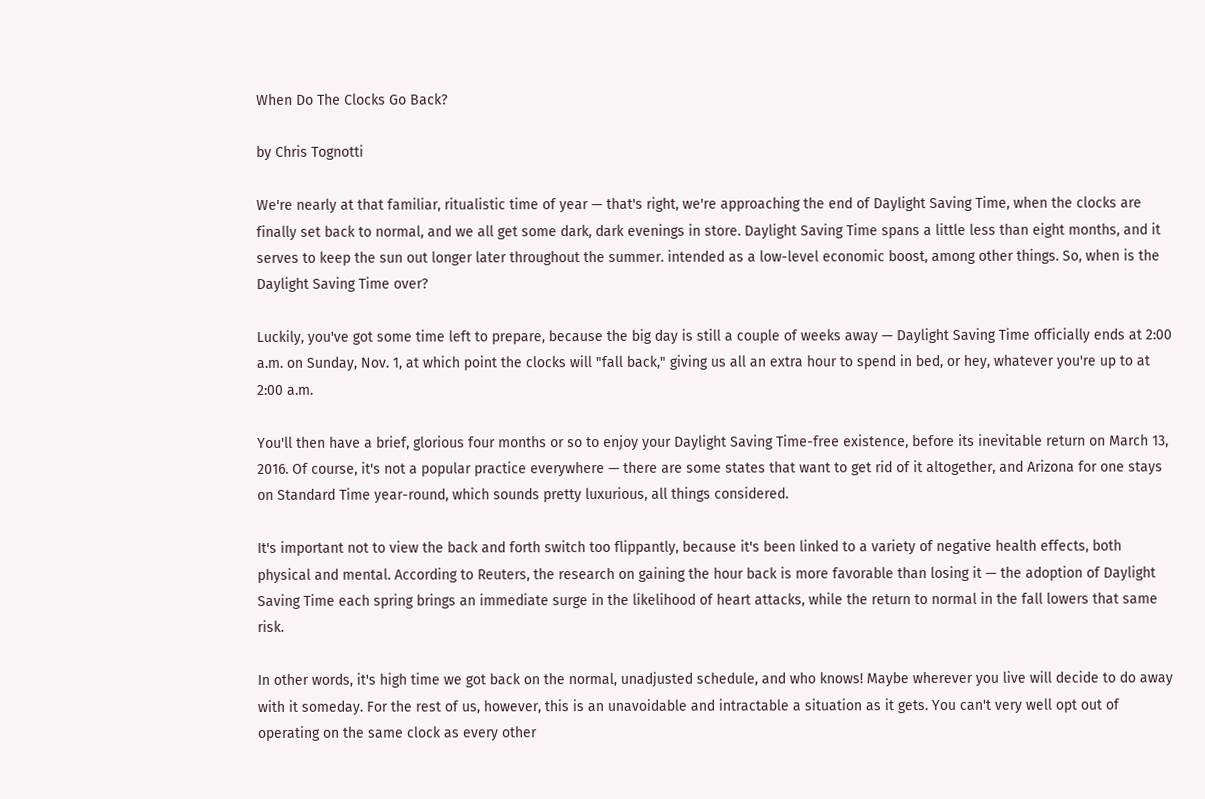When Do The Clocks Go Back?

by Chris Tognotti

We're nearly at that familiar, ritualistic time of year — that's right, we're approaching the end of Daylight Saving Time, when the clocks are finally set back to normal, and we all get some dark, dark evenings in store. Daylight Saving Time spans a little less than eight months, and it serves to keep the sun out longer later throughout the summer. intended as a low-level economic boost, among other things. So, when is the Daylight Saving Time over?

Luckily, you've got some time left to prepare, because the big day is still a couple of weeks away — Daylight Saving Time officially ends at 2:00 a.m. on Sunday, Nov. 1, at which point the clocks will "fall back," giving us all an extra hour to spend in bed, or hey, whatever you're up to at 2:00 a.m.

You'll then have a brief, glorious four months or so to enjoy your Daylight Saving Time-free existence, before its inevitable return on March 13, 2016. Of course, it's not a popular practice everywhere — there are some states that want to get rid of it altogether, and Arizona for one stays on Standard Time year-round, which sounds pretty luxurious, all things considered.

It's important not to view the back and forth switch too flippantly, because it's been linked to a variety of negative health effects, both physical and mental. According to Reuters, the research on gaining the hour back is more favorable than losing it — the adoption of Daylight Saving Time each spring brings an immediate surge in the likelihood of heart attacks, while the return to normal in the fall lowers that same risk.

In other words, it's high time we got back on the normal, unadjusted schedule, and who knows! Maybe wherever you live will decide to do away with it someday. For the rest of us, however, this is an unavoidable and intractable a situation as it gets. You can't very well opt out of operating on the same clock as every other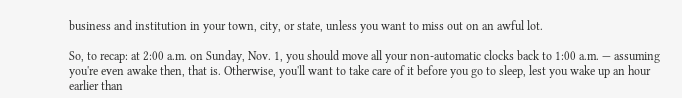business and institution in your town, city, or state, unless you want to miss out on an awful lot.

So, to recap: at 2:00 a.m. on Sunday, Nov. 1, you should move all your non-automatic clocks back to 1:00 a.m. — assuming you're even awake then, that is. Otherwise, you'll want to take care of it before you go to sleep, lest you wake up an hour earlier than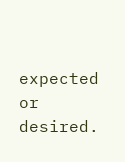expected or desired.